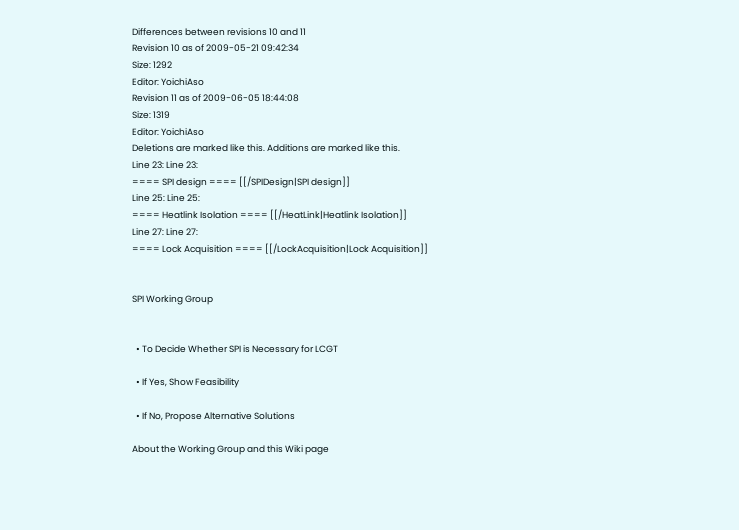Differences between revisions 10 and 11
Revision 10 as of 2009-05-21 09:42:34
Size: 1292
Editor: YoichiAso
Revision 11 as of 2009-06-05 18:44:08
Size: 1319
Editor: YoichiAso
Deletions are marked like this. Additions are marked like this.
Line 23: Line 23:
==== SPI design ==== [[/SPIDesign|SPI design]]
Line 25: Line 25:
==== Heatlink Isolation ==== [[/HeatLink|Heatlink Isolation]]
Line 27: Line 27:
==== Lock Acquisition ==== [[/LockAcquisition|Lock Acquisition]]


SPI Working Group


  • To Decide Whether SPI is Necessary for LCGT

  • If Yes, Show Feasibility

  • If No, Propose Alternative Solutions

About the Working Group and this Wiki page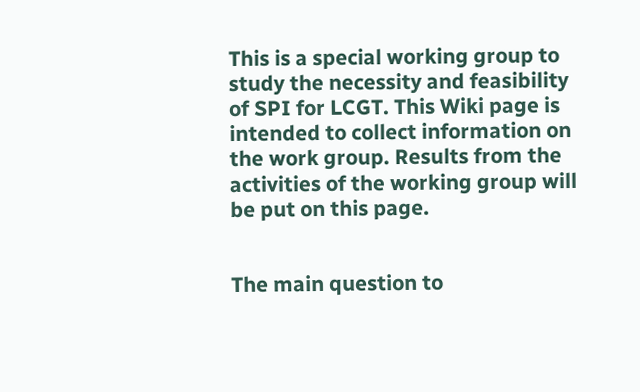This is a special working group to study the necessity and feasibility of SPI for LCGT. This Wiki page is intended to collect information on the work group. Results from the activities of the working group will be put on this page.


The main question to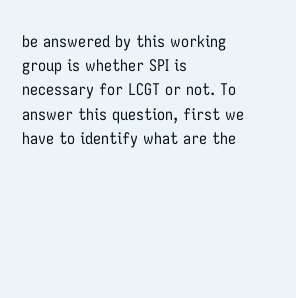be answered by this working group is whether SPI is necessary for LCGT or not. To answer this question, first we have to identify what are the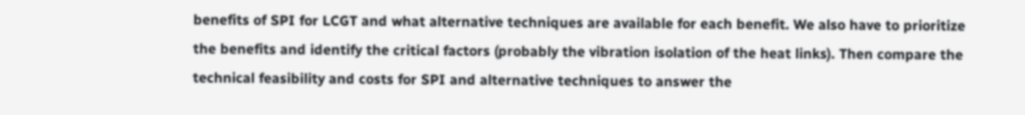benefits of SPI for LCGT and what alternative techniques are available for each benefit. We also have to prioritize the benefits and identify the critical factors (probably the vibration isolation of the heat links). Then compare the technical feasibility and costs for SPI and alternative techniques to answer the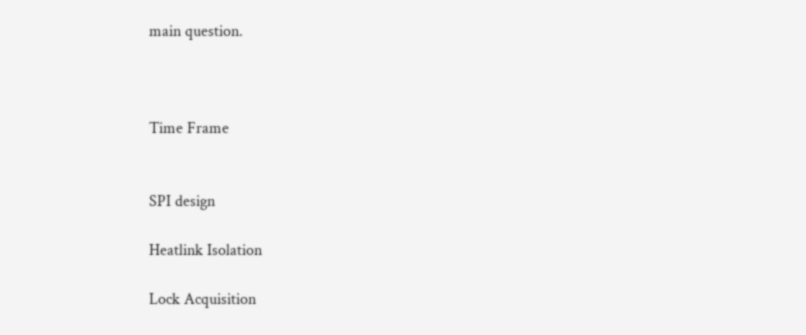main question.



Time Frame


SPI design

Heatlink Isolation

Lock Acquisition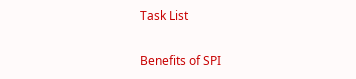Task List

Benefits of SPI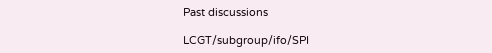Past discussions

LCGT/subgroup/ifo/SPI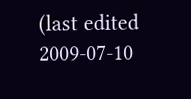(last edited 2009-07-10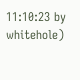11:10:23 by whitehole)